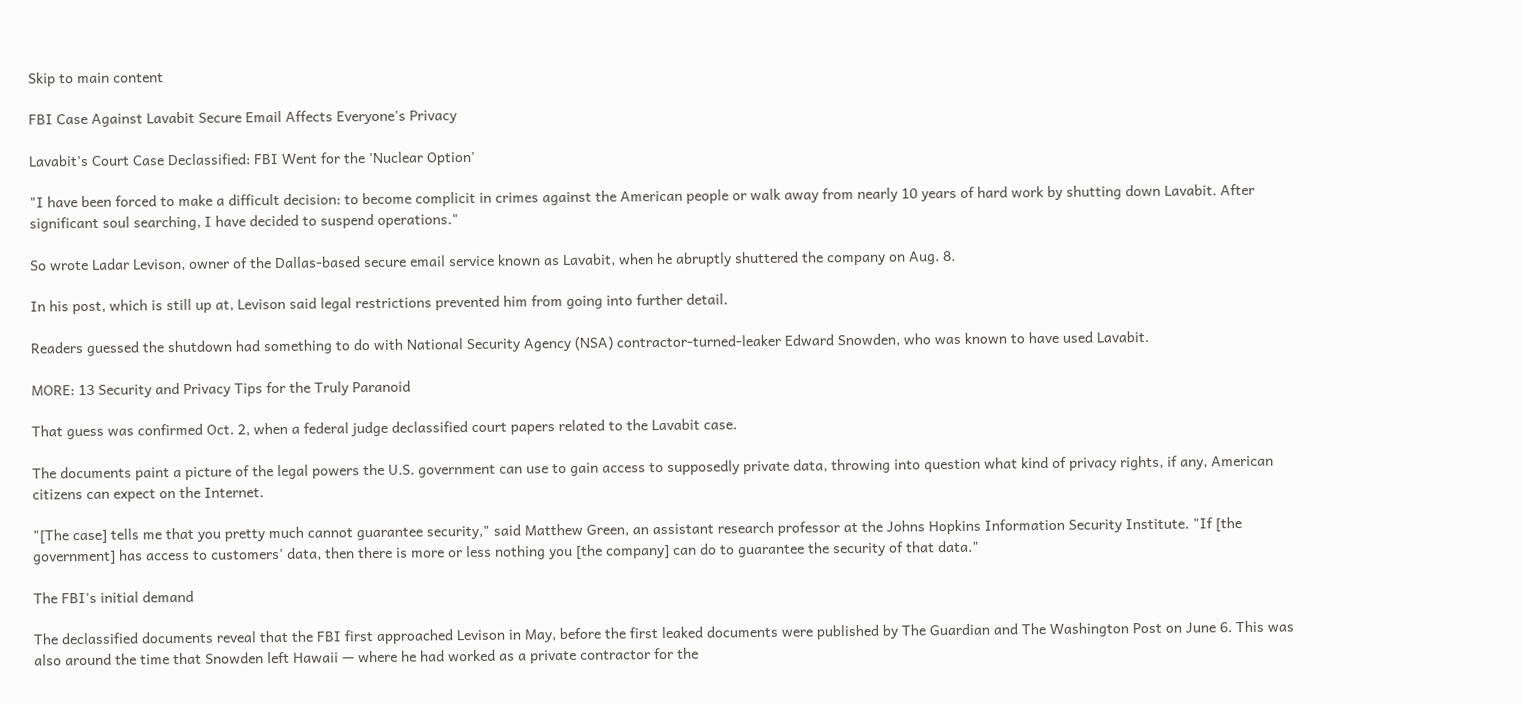Skip to main content

FBI Case Against Lavabit Secure Email Affects Everyone's Privacy

Lavabit's Court Case Declassified: FBI Went for the 'Nuclear Option'

"I have been forced to make a difficult decision: to become complicit in crimes against the American people or walk away from nearly 10 years of hard work by shutting down Lavabit. After significant soul searching, I have decided to suspend operations."

So wrote Ladar Levison, owner of the Dallas-based secure email service known as Lavabit, when he abruptly shuttered the company on Aug. 8.

In his post, which is still up at, Levison said legal restrictions prevented him from going into further detail.

Readers guessed the shutdown had something to do with National Security Agency (NSA) contractor-turned-leaker Edward Snowden, who was known to have used Lavabit.

MORE: 13 Security and Privacy Tips for the Truly Paranoid

That guess was confirmed Oct. 2, when a federal judge declassified court papers related to the Lavabit case.

The documents paint a picture of the legal powers the U.S. government can use to gain access to supposedly private data, throwing into question what kind of privacy rights, if any, American citizens can expect on the Internet.

"[The case] tells me that you pretty much cannot guarantee security," said Matthew Green, an assistant research professor at the Johns Hopkins Information Security Institute. "If [the government] has access to customers' data, then there is more or less nothing you [the company] can do to guarantee the security of that data."

The FBI's initial demand

The declassified documents reveal that the FBI first approached Levison in May, before the first leaked documents were published by The Guardian and The Washington Post on June 6. This was also around the time that Snowden left Hawaii — where he had worked as a private contractor for the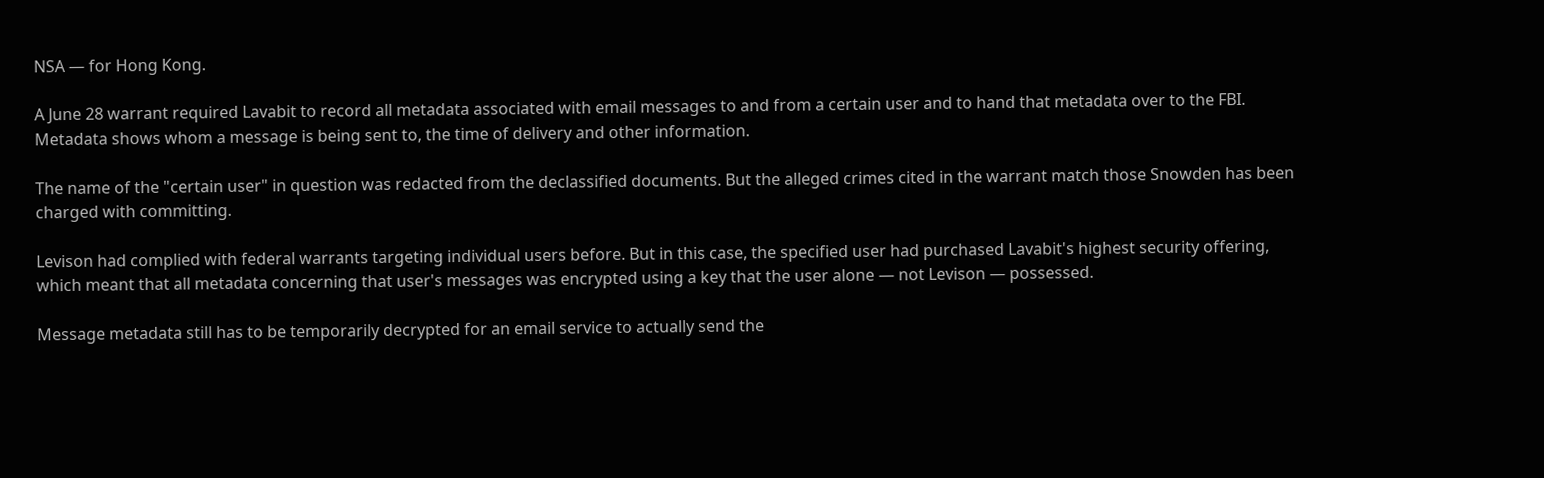NSA — for Hong Kong.

A June 28 warrant required Lavabit to record all metadata associated with email messages to and from a certain user and to hand that metadata over to the FBI. Metadata shows whom a message is being sent to, the time of delivery and other information.

The name of the "certain user" in question was redacted from the declassified documents. But the alleged crimes cited in the warrant match those Snowden has been charged with committing.

Levison had complied with federal warrants targeting individual users before. But in this case, the specified user had purchased Lavabit's highest security offering, which meant that all metadata concerning that user's messages was encrypted using a key that the user alone — not Levison — possessed.

Message metadata still has to be temporarily decrypted for an email service to actually send the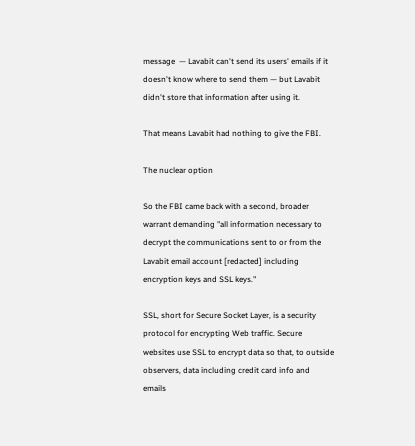message  — Lavabit can't send its users' emails if it doesn't know where to send them — but Lavabit didn't store that information after using it.

That means Lavabit had nothing to give the FBI.

The nuclear option

So the FBI came back with a second, broader warrant demanding "all information necessary to decrypt the communications sent to or from the Lavabit email account [redacted] including encryption keys and SSL keys."

SSL, short for Secure Socket Layer, is a security protocol for encrypting Web traffic. Secure websites use SSL to encrypt data so that, to outside observers, data including credit card info and emails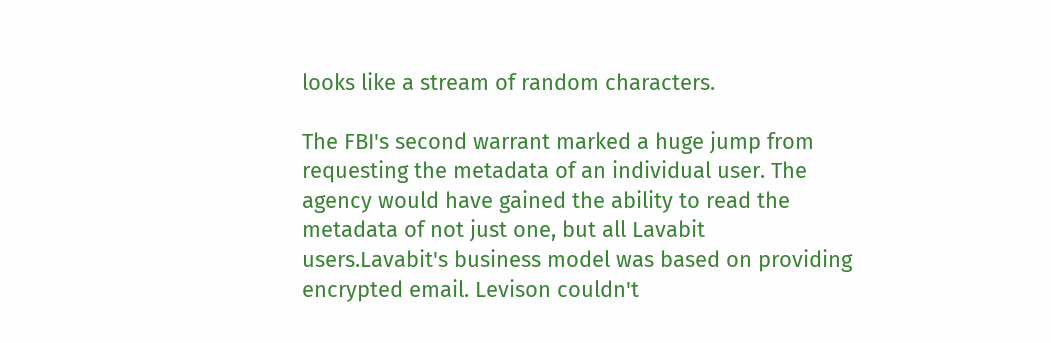looks like a stream of random characters.

The FBI's second warrant marked a huge jump from requesting the metadata of an individual user. The agency would have gained the ability to read the metadata of not just one, but all Lavabit users.Lavabit's business model was based on providing encrypted email. Levison couldn't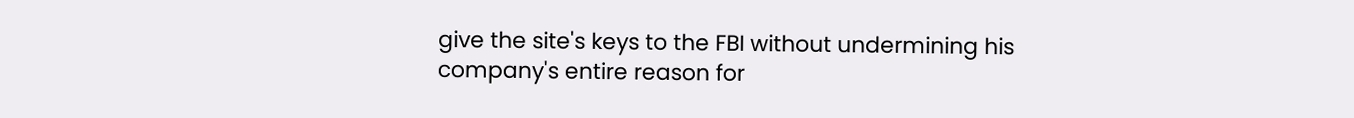give the site's keys to the FBI without undermining his company's entire reason for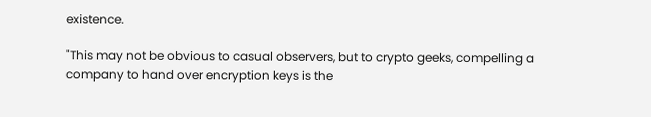existence.

"This may not be obvious to casual observers, but to crypto geeks, compelling a company to hand over encryption keys is the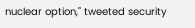nuclear option," tweeted security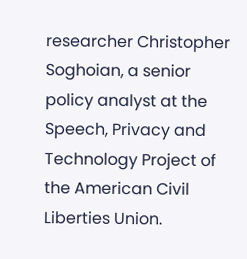researcher Christopher Soghoian, a senior policy analyst at the Speech, Privacy and Technology Project of the American Civil Liberties Union.